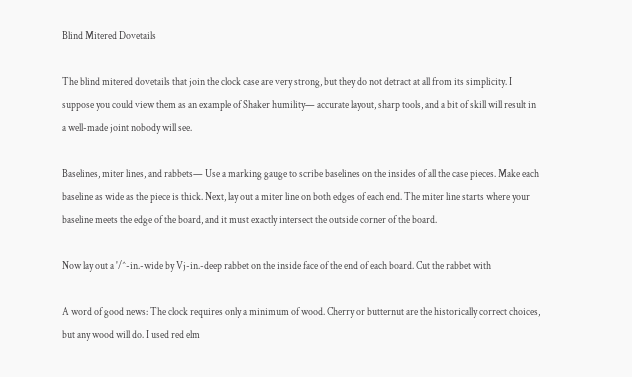Blind Mitered Dovetails

The blind mitered dovetails that join the clock case are very strong, but they do not detract at all from its simplicity. I suppose you could view them as an example of Shaker humility— accurate layout, sharp tools, and a bit of skill will result in a well-made joint nobody will see.

Baselines, miter lines, and rabbets— Use a marking gauge to scribe baselines on the insides of all the case pieces. Make each baseline as wide as the piece is thick. Next, lay out a miter line on both edges of each end. The miter line starts where your baseline meets the edge of the board, and it must exactly intersect the outside corner of the board.

Now lay out a '/^-in.-wide by Vj-in.-deep rabbet on the inside face of the end of each board. Cut the rabbet with

A word of good news: The clock requires only a minimum of wood. Cherry or butternut are the historically correct choices, but any wood will do. I used red elm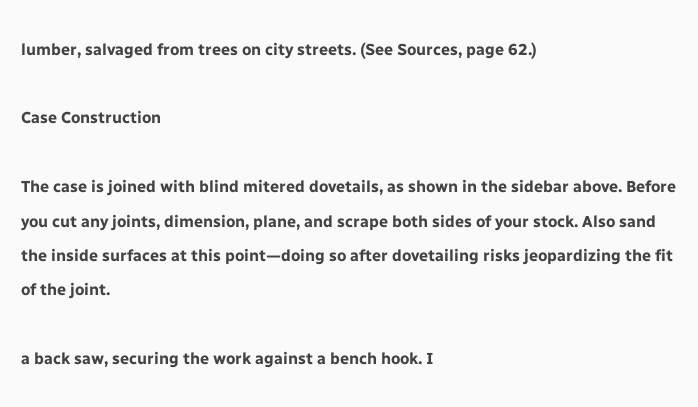lumber, salvaged from trees on city streets. (See Sources, page 62.)

Case Construction

The case is joined with blind mitered dovetails, as shown in the sidebar above. Before you cut any joints, dimension, plane, and scrape both sides of your stock. Also sand the inside surfaces at this point—doing so after dovetailing risks jeopardizing the fit of the joint.

a back saw, securing the work against a bench hook. I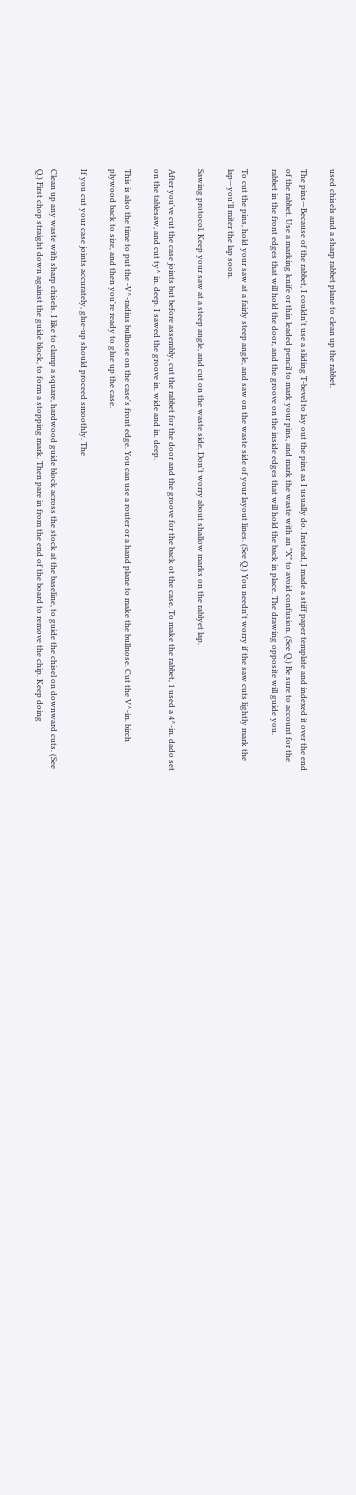used chisels and a sharp rabbet plane to clean up the rabbet.

The pins—Because of the rabbet, I couldn't use a sliding T-bevel to lay out the pins as I usually do. Instead, I made a stiff paper template and indexed it over the end of the rabbet. Use a marking knife or thin leaded pencil to mark your pins, and mark the waste with an "X" to avoid confusion. (See Q.) Be sure to account for the rabbet in the front edges that will hold the door, and the groove on the inside edges that will hold the back in place. The drawing opposite will guide you.

To cut the pins, hold your saw at a fairly steep angle, and saw on the waste side of your layout lines. (See Q.) You needn't worry if the saw cuts lightly mark the lap—you'll miter the lap soon.

Sawing protocol. Keep your saw at a steep angle, and cut on the waste side. Don't worry about shallow marks on the rablyet lap.

After you've cut the case joints but before assembly, cut the rabbet for the door and the groove for the back ot the case. To make the rabbet, 1 used a 4^-in. dado set on the tablesaw, and cut ty^ in. deep. I sawed the groove in. wide and in. deep.

This is also the time to put the -V^-radius bullnose on the case's front edge. You can use a router or a hand plane to make the bullnose. Cut the V^-in. birch plywood back to size, and then you're ready to glue up the case.

If you cut your case joints accurately, glue-up should proceed smoothly. The

Clean up any waste with sharp chisels. I like to clamp a square, hardwood guide block across the stock at the baseline, to guide the chisel on downward cuts. (See Q.) First chop straight down against the guide block, to form a stopping mark. Then pare in from the end of the board to remove the chip. Keep doing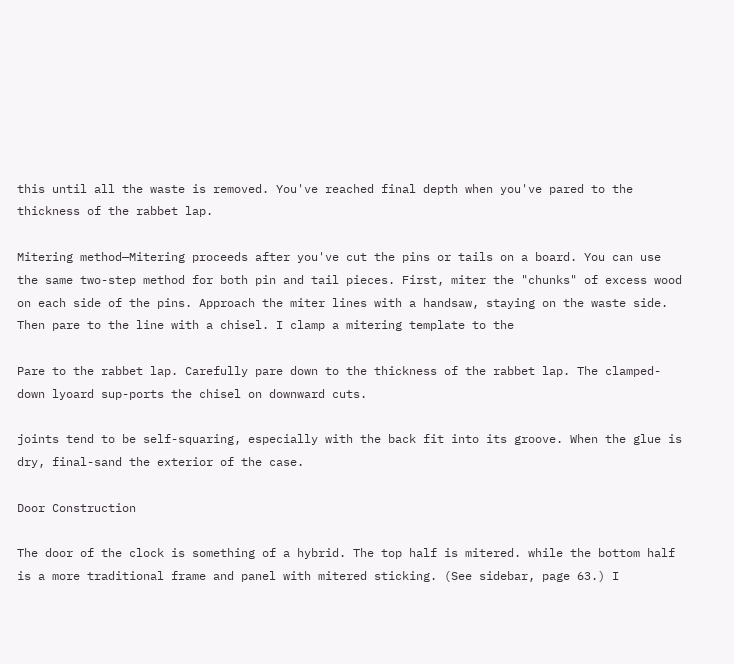this until all the waste is removed. You've reached final depth when you've pared to the thickness of the rabbet lap.

Mitering method—Mitering proceeds after you've cut the pins or tails on a board. You can use the same two-step method for both pin and tail pieces. First, miter the "chunks" of excess wood on each side of the pins. Approach the miter lines with a handsaw, staying on the waste side. Then pare to the line with a chisel. I clamp a mitering template to the

Pare to the rabbet lap. Carefully pare down to the thickness of the rabbet lap. The clamped-down lyoard sup-ports the chisel on downward cuts.

joints tend to be self-squaring, especially with the back fit into its groove. When the glue is dry, final-sand the exterior of the case.

Door Construction

The door of the clock is something of a hybrid. The top half is mitered. while the bottom half is a more traditional frame and panel with mitered sticking. (See sidebar, page 63.) I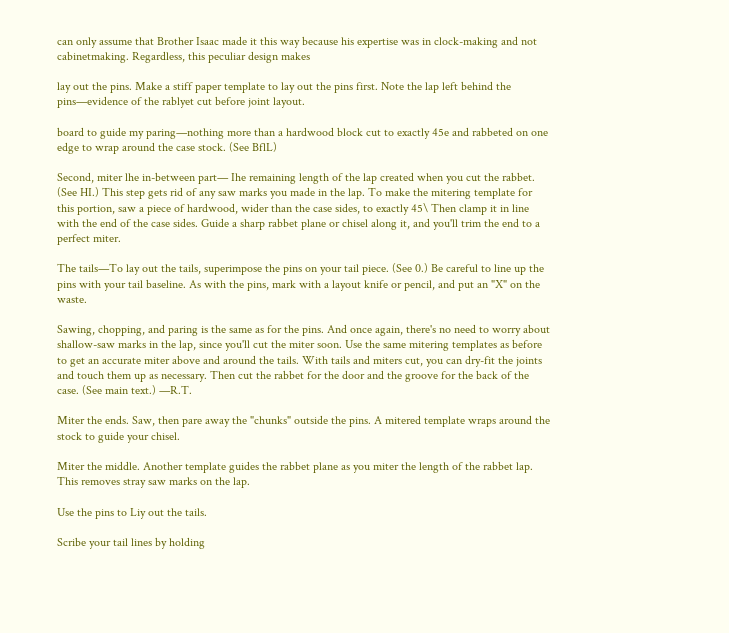can only assume that Brother Isaac made it this way because his expertise was in clock-making and not cabinetmaking. Regardless, this peculiar design makes

lay out the pins. Make a stiff paper template to lay out the pins first. Note the lap left behind the pins—evidence of the rablyet cut before joint layout.

board to guide my paring—nothing more than a hardwood block cut to exactly 45e and rabbeted on one edge to wrap around the case stock. (See BflL)

Second, miter lhe in-between part— Ihe remaining length of the lap created when you cut the rabbet. (See HI.) This step gets rid of any saw marks you made in the lap. To make the mitering template for this portion, saw a piece of hardwood, wider than the case sides, to exactly 45\ Then clamp it in line with the end of the case sides. Guide a sharp rabbet plane or chisel along it, and you'll trim the end to a perfect miter.

The tails—To lay out the tails, superimpose the pins on your tail piece. (See 0.) Be careful to line up the pins with your tail baseline. As with the pins, mark with a layout knife or pencil, and put an "X" on the waste.

Sawing, chopping, and paring is the same as for the pins. And once again, there's no need to worry about shallow-saw marks in the lap, since you'll cut the miter soon. Use the same mitering templates as before to get an accurate miter above and around the tails. With tails and miters cut, you can dry-fit the joints and touch them up as necessary. Then cut the rabbet for the door and the groove for the back of the case. (See main text.) —R.T.

Miter the ends. Saw, then pare away the "chunks" outside the pins. A mitered template wraps around the stock to guide your chisel.

Miter the middle. Another template guides the rabbet plane as you miter the length of the rabbet lap. This removes stray saw marks on the lap.

Use the pins to Liy out the tails.

Scribe your tail lines by holding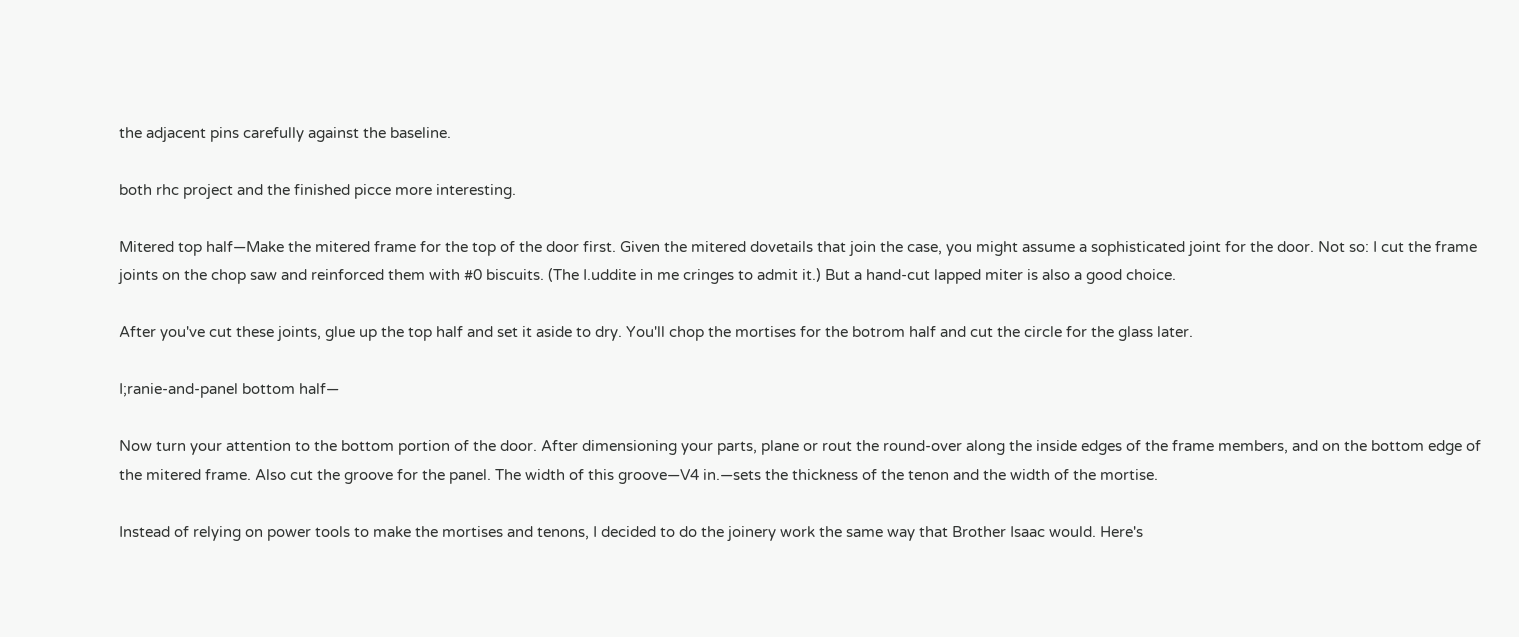the adjacent pins carefully against the baseline.

both rhc project and the finished picce more interesting.

Mitered top half—Make the mitered frame for the top of the door first. Given the mitered dovetails that join the case, you might assume a sophisticated joint for the door. Not so: I cut the frame joints on the chop saw and reinforced them with #0 biscuits. (The I.uddite in me cringes to admit it.) But a hand-cut lapped miter is also a good choice.

After you've cut these joints, glue up the top half and set it aside to dry. You'll chop the mortises for the botrom half and cut the circle for the glass later.

I;ranie-and-panel bottom half—

Now turn your attention to the bottom portion of the door. After dimensioning your parts, plane or rout the round-over along the inside edges of the frame members, and on the bottom edge of the mitered frame. Also cut the groove for the panel. The width of this groove—V4 in.—sets the thickness of the tenon and the width of the mortise.

Instead of relying on power tools to make the mortises and tenons, I decided to do the joinery work the same way that Brother Isaac would. Here's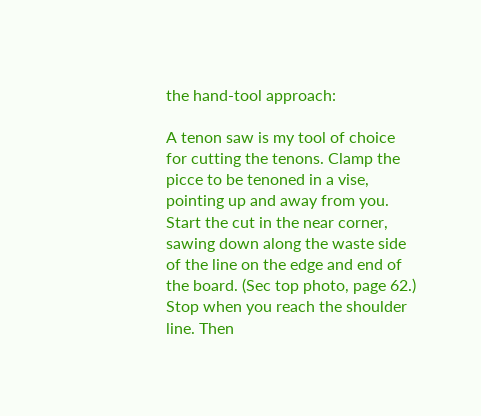the hand-tool approach:

A tenon saw is my tool of choice for cutting the tenons. Clamp the picce to be tenoned in a vise, pointing up and away from you. Start the cut in the near corner, sawing down along the waste side of the line on the edge and end of the board. (Sec top photo, page 62.) Stop when you reach the shoulder line. Then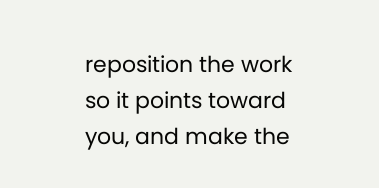reposition the work so it points toward you, and make the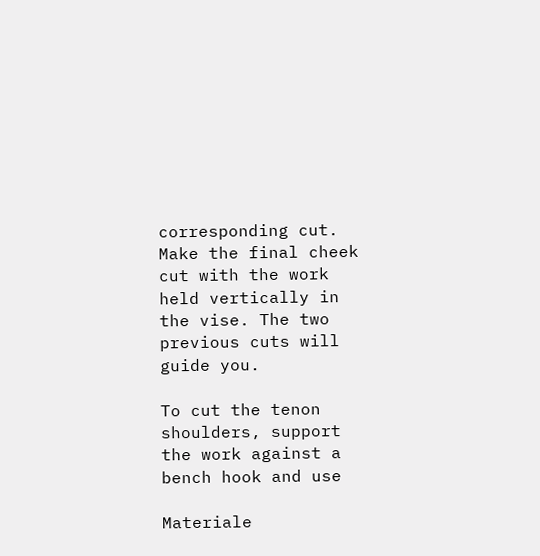corresponding cut. Make the final cheek cut with the work held vertically in the vise. The two previous cuts will guide you.

To cut the tenon shoulders, support the work against a bench hook and use

Materiale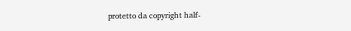protetto da copyright half-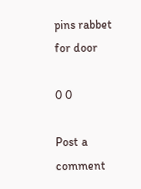pins rabbet for door

0 0

Post a comment